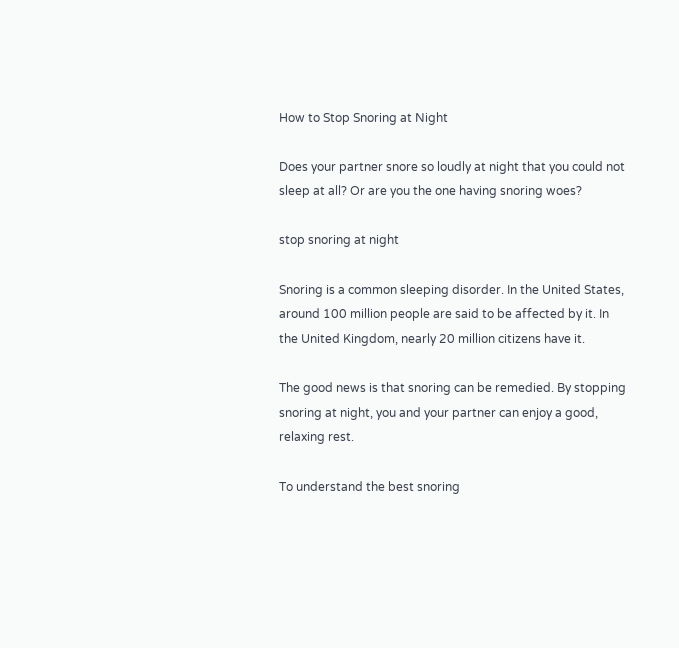How to Stop Snoring at Night

Does your partner snore so loudly at night that you could not sleep at all? Or are you the one having snoring woes?

stop snoring at night

Snoring is a common sleeping disorder. In the United States, around 100 million people are said to be affected by it. In the United Kingdom, nearly 20 million citizens have it.

The good news is that snoring can be remedied. By stopping snoring at night, you and your partner can enjoy a good, relaxing rest.

To understand the best snoring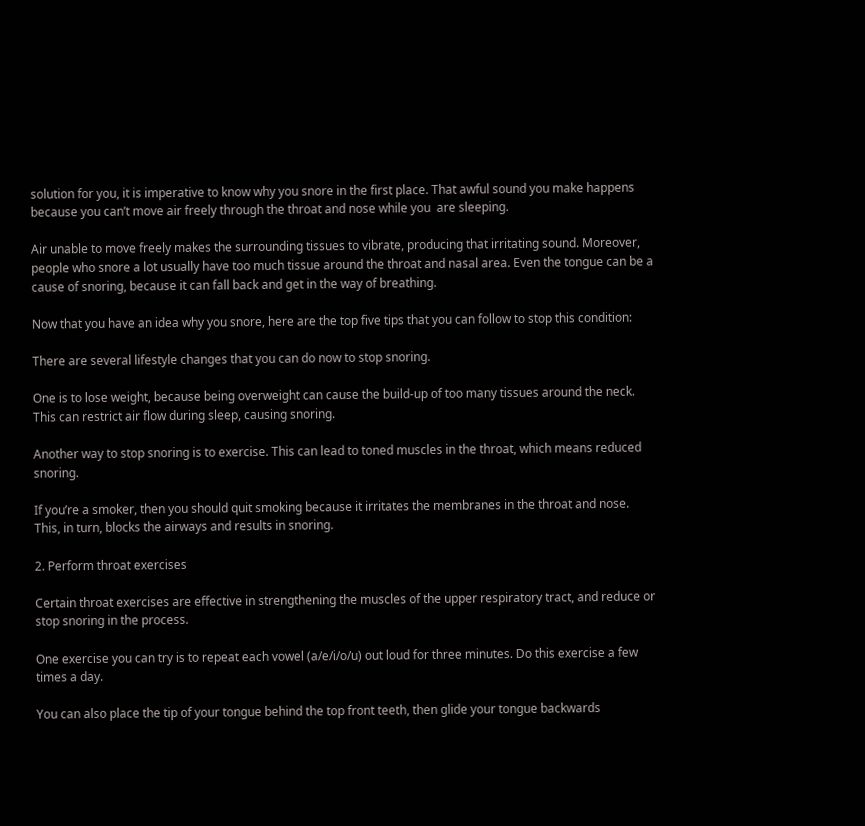solution for you, it is imperative to know why you snore in the first place. That awful sound you make happens because you can’t move air freely through the throat and nose while you  are sleeping.

Air unable to move freely makes the surrounding tissues to vibrate, producing that irritating sound. Moreover, people who snore a lot usually have too much tissue around the throat and nasal area. Even the tongue can be a cause of snoring, because it can fall back and get in the way of breathing.

Now that you have an idea why you snore, here are the top five tips that you can follow to stop this condition:

There are several lifestyle changes that you can do now to stop snoring.

One is to lose weight, because being overweight can cause the build-up of too many tissues around the neck. This can restrict air flow during sleep, causing snoring.

Another way to stop snoring is to exercise. This can lead to toned muscles in the throat, which means reduced snoring.

If you’re a smoker, then you should quit smoking because it irritates the membranes in the throat and nose. This, in turn, blocks the airways and results in snoring.

2. Perform throat exercises

Certain throat exercises are effective in strengthening the muscles of the upper respiratory tract, and reduce or stop snoring in the process.

One exercise you can try is to repeat each vowel (a/e/i/o/u) out loud for three minutes. Do this exercise a few times a day.

You can also place the tip of your tongue behind the top front teeth, then glide your tongue backwards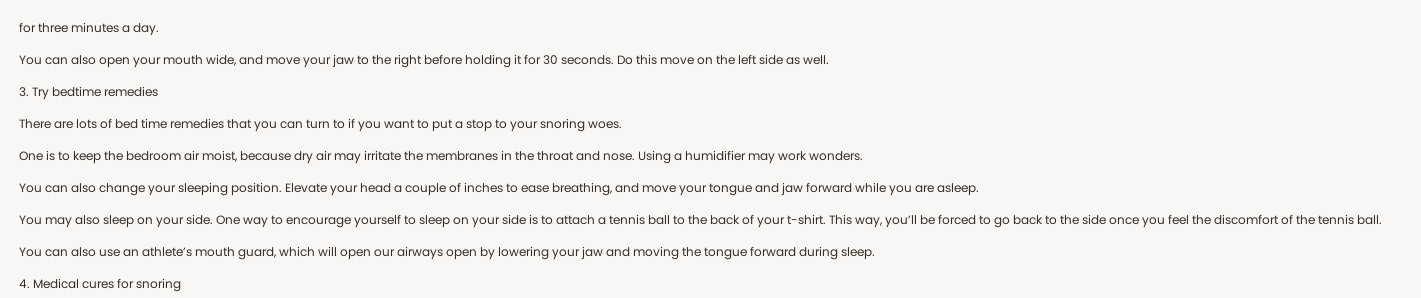for three minutes a day.

You can also open your mouth wide, and move your jaw to the right before holding it for 30 seconds. Do this move on the left side as well.

3. Try bedtime remedies

There are lots of bed time remedies that you can turn to if you want to put a stop to your snoring woes.

One is to keep the bedroom air moist, because dry air may irritate the membranes in the throat and nose. Using a humidifier may work wonders.

You can also change your sleeping position. Elevate your head a couple of inches to ease breathing, and move your tongue and jaw forward while you are asleep.

You may also sleep on your side. One way to encourage yourself to sleep on your side is to attach a tennis ball to the back of your t-shirt. This way, you’ll be forced to go back to the side once you feel the discomfort of the tennis ball.

You can also use an athlete’s mouth guard, which will open our airways open by lowering your jaw and moving the tongue forward during sleep.

4. Medical cures for snoring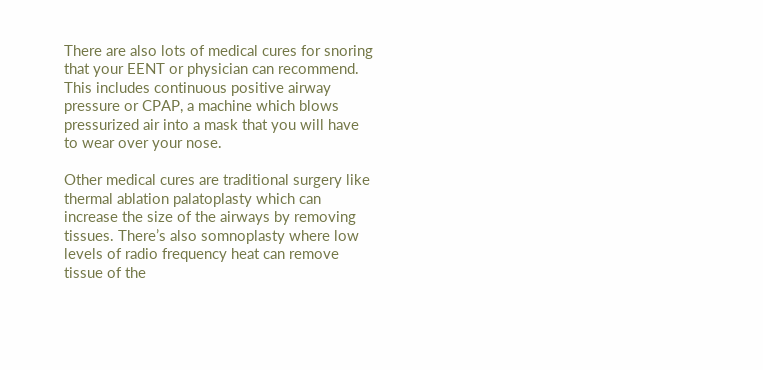There are also lots of medical cures for snoring that your EENT or physician can recommend. This includes continuous positive airway pressure or CPAP, a machine which blows pressurized air into a mask that you will have to wear over your nose.

Other medical cures are traditional surgery like thermal ablation palatoplasty which can increase the size of the airways by removing tissues. There’s also somnoplasty where low levels of radio frequency heat can remove tissue of the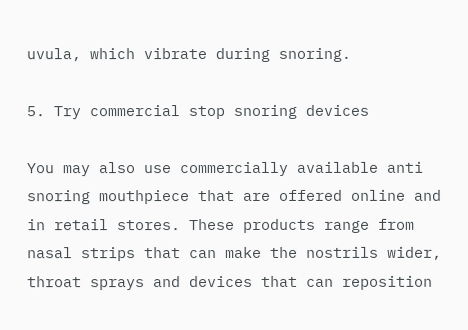uvula, which vibrate during snoring.

5. Try commercial stop snoring devices

You may also use commercially available anti snoring mouthpiece that are offered online and in retail stores. These products range from nasal strips that can make the nostrils wider, throat sprays and devices that can reposition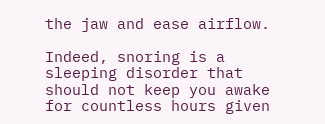the jaw and ease airflow.

Indeed, snoring is a sleeping disorder that should not keep you awake for countless hours given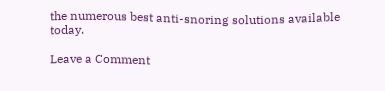the numerous best anti-snoring solutions available today.

Leave a Comment